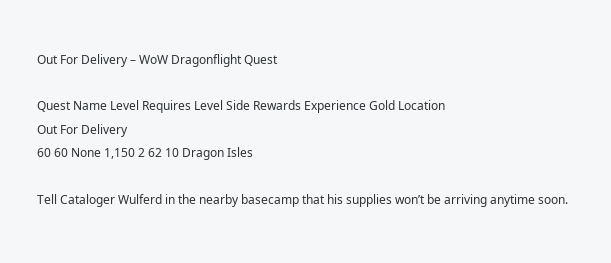Out For Delivery – WoW Dragonflight Quest

Quest Name Level Requires Level Side Rewards Experience Gold Location
Out For Delivery
60 60 None 1,150 2 62 10 Dragon Isles

Tell Cataloger Wulferd in the nearby basecamp that his supplies won’t be arriving anytime soon.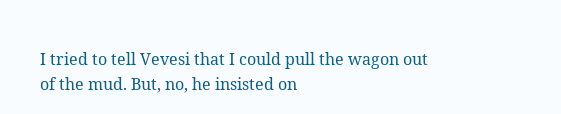I tried to tell Vevesi that I could pull the wagon out of the mud. But, no, he insisted on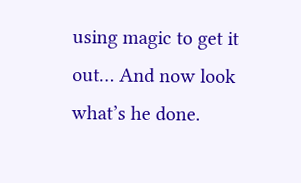using magic to get it out… And now look what’s he done.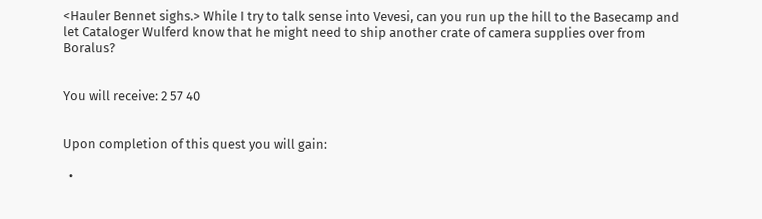<Hauler Bennet sighs.> While I try to talk sense into Vevesi, can you run up the hill to the Basecamp and let Cataloger Wulferd know that he might need to ship another crate of camera supplies over from Boralus?


You will receive: 2 57 40


Upon completion of this quest you will gain:

  •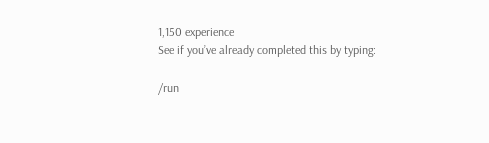1,150 experience
See if you’ve already completed this by typing:

/run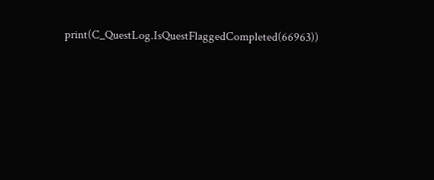print(C_QuestLog.IsQuestFlaggedCompleted(66963))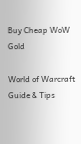Buy Cheap WoW Gold

World of Warcraft Guide & Tips